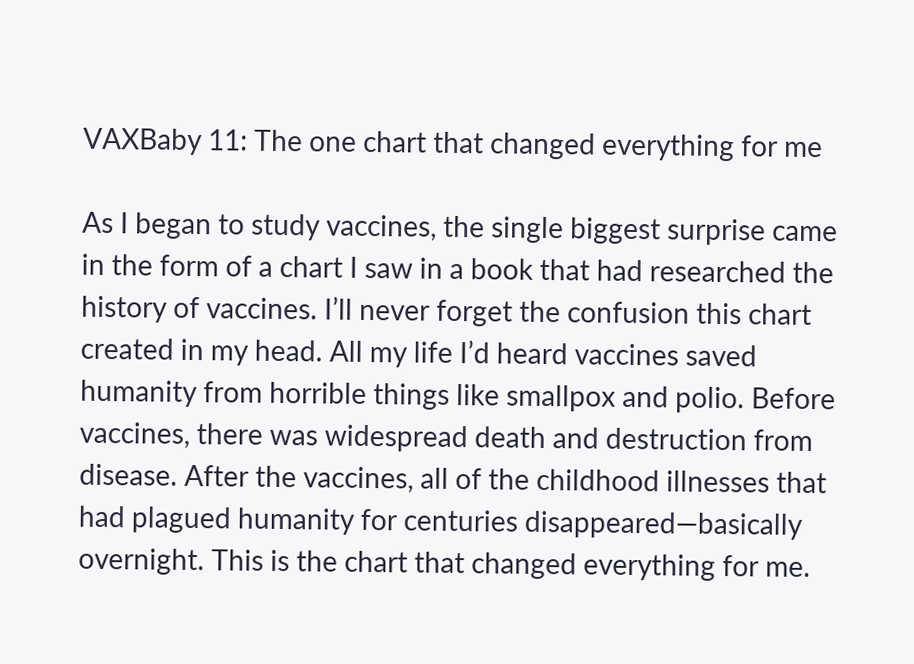VAXBaby 11: The one chart that changed everything for me

As I began to study vaccines, the single biggest surprise came in the form of a chart I saw in a book that had researched the history of vaccines. I’ll never forget the confusion this chart created in my head. All my life I’d heard vaccines saved humanity from horrible things like smallpox and polio. Before vaccines, there was widespread death and destruction from disease. After the vaccines, all of the childhood illnesses that had plagued humanity for centuries disappeared—basically overnight. This is the chart that changed everything for me.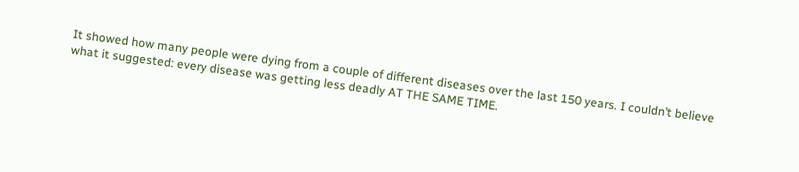It showed how many people were dying from a couple of different diseases over the last 150 years. I couldn’t believe what it suggested: every disease was getting less deadly AT THE SAME TIME.